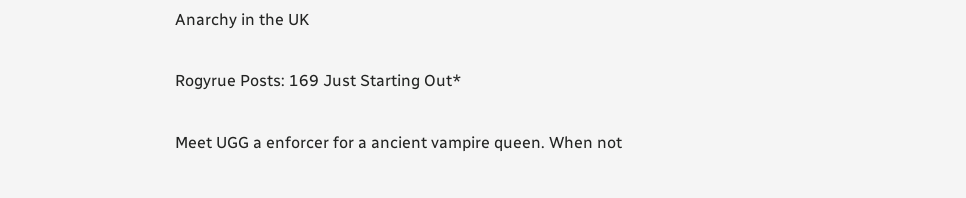Anarchy in the UK

Rogyrue Posts: 169 Just Starting Out*

Meet UGG a enforcer for a ancient vampire queen. When not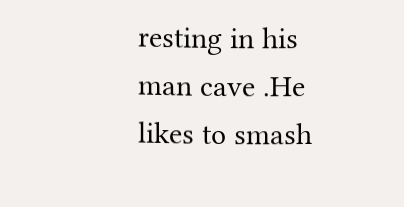resting in his man cave .He likes to smash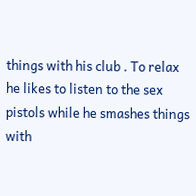things with his club . To relax he likes to listen to the sex pistols while he smashes things with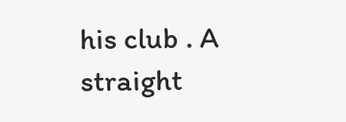his club . A straight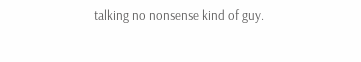talking no nonsense kind of guy.